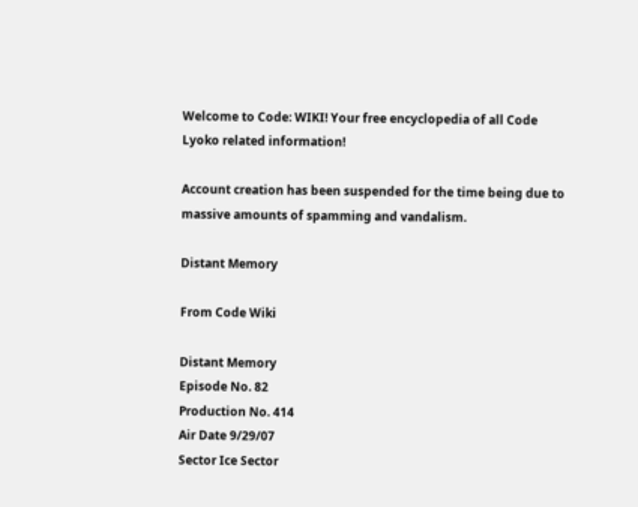Welcome to Code: WIKI! Your free encyclopedia of all Code Lyoko related information!

Account creation has been suspended for the time being due to massive amounts of spamming and vandalism.

Distant Memory

From Code Wiki

Distant Memory
Episode No. 82
Production No. 414
Air Date 9/29/07
Sector Ice Sector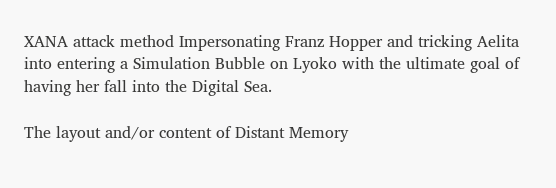XANA attack method Impersonating Franz Hopper and tricking Aelita into entering a Simulation Bubble on Lyoko with the ultimate goal of having her fall into the Digital Sea.

The layout and/or content of Distant Memory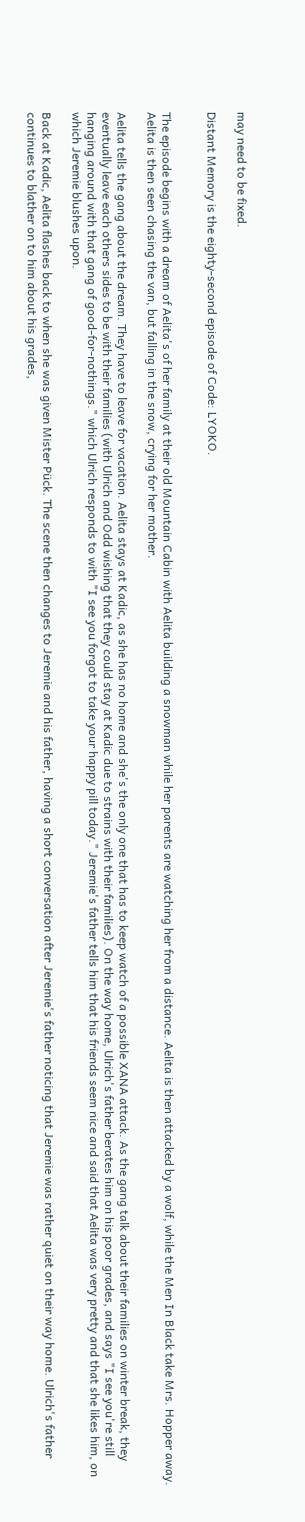may need to be fixed.

Distant Memory is the eighty-second episode of Code: LYOKO.


The episode begins with a dream of Aelita's of her family at their old Mountain Cabin with Aelita building a snowman while her parents are watching her from a distance. Aelita is then attacked by a wolf, while the Men In Black take Mrs. Hopper away. Aelita is then seen chasing the van, but falling in the snow, crying for her mother.

Aelita tells the gang about the dream. They have to leave for vacation. Aelita stays at Kadic, as she has no home and she's the only one that has to keep watch of a possible XANA attack. As the gang talk about their families on winter break, they eventually leave each others sides to be with their families (with Ulrich and Odd wishing that they could stay at Kadic due to strains with their families). On the way home, Ulrich's father berates him on his poor grades, and says "I see you're still hanging around with that gang of good-for-nothings." which Ulrich responds to with "I see you forgot to take your happy pill today." Jeremie's father tells him that his friends seem nice and said that Aelita was very pretty and that she likes him, on which Jeremie blushes upon.

Back at Kadic, Aelita flashes back to when she was given Mister Pück. The scene then changes to Jeremie and his father, having a short conversation after Jeremie's father noticing that Jeremie was rather quiet on their way home. Ulrich's father continues to blather on to him about his grades,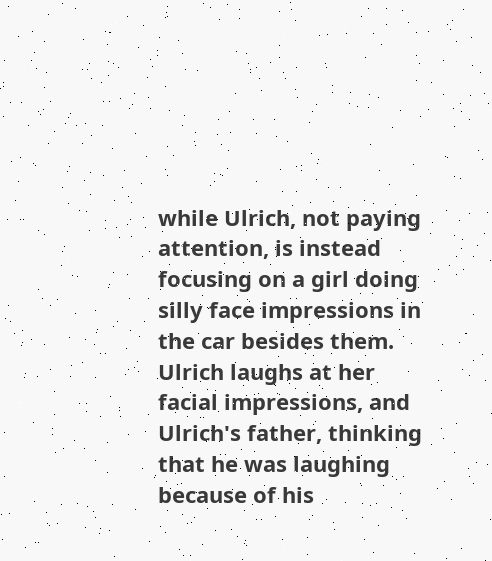while Ulrich, not paying attention, is instead focusing on a girl doing silly face impressions in the car besides them. Ulrich laughs at her facial impressions, and Ulrich's father, thinking that he was laughing because of his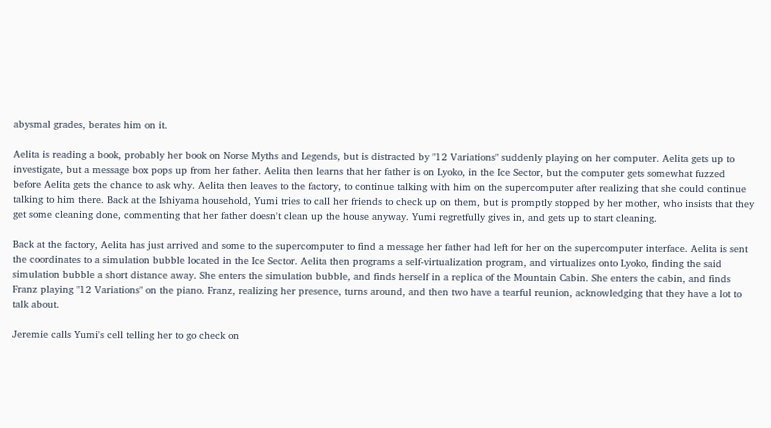abysmal grades, berates him on it.

Aelita is reading a book, probably her book on Norse Myths and Legends, but is distracted by "12 Variations" suddenly playing on her computer. Aelita gets up to investigate, but a message box pops up from her father. Aelita then learns that her father is on Lyoko, in the Ice Sector, but the computer gets somewhat fuzzed before Aelita gets the chance to ask why. Aelita then leaves to the factory, to continue talking with him on the supercomputer after realizing that she could continue talking to him there. Back at the Ishiyama household, Yumi tries to call her friends to check up on them, but is promptly stopped by her mother, who insists that they get some cleaning done, commenting that her father doesn't clean up the house anyway. Yumi regretfully gives in, and gets up to start cleaning.

Back at the factory, Aelita has just arrived and some to the supercomputer to find a message her father had left for her on the supercomputer interface. Aelita is sent the coordinates to a simulation bubble located in the Ice Sector. Aelita then programs a self-virtualization program, and virtualizes onto Lyoko, finding the said simulation bubble a short distance away. She enters the simulation bubble, and finds herself in a replica of the Mountain Cabin. She enters the cabin, and finds Franz playing "12 Variations" on the piano. Franz, realizing her presence, turns around, and then two have a tearful reunion, acknowledging that they have a lot to talk about.

Jeremie calls Yumi's cell telling her to go check on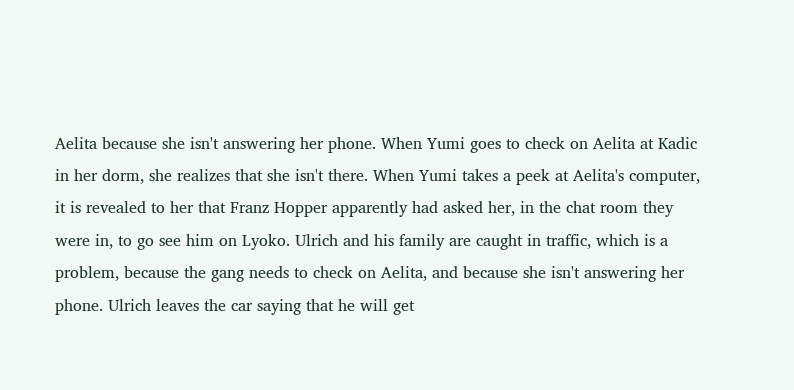Aelita because she isn't answering her phone. When Yumi goes to check on Aelita at Kadic in her dorm, she realizes that she isn't there. When Yumi takes a peek at Aelita's computer, it is revealed to her that Franz Hopper apparently had asked her, in the chat room they were in, to go see him on Lyoko. Ulrich and his family are caught in traffic, which is a problem, because the gang needs to check on Aelita, and because she isn't answering her phone. Ulrich leaves the car saying that he will get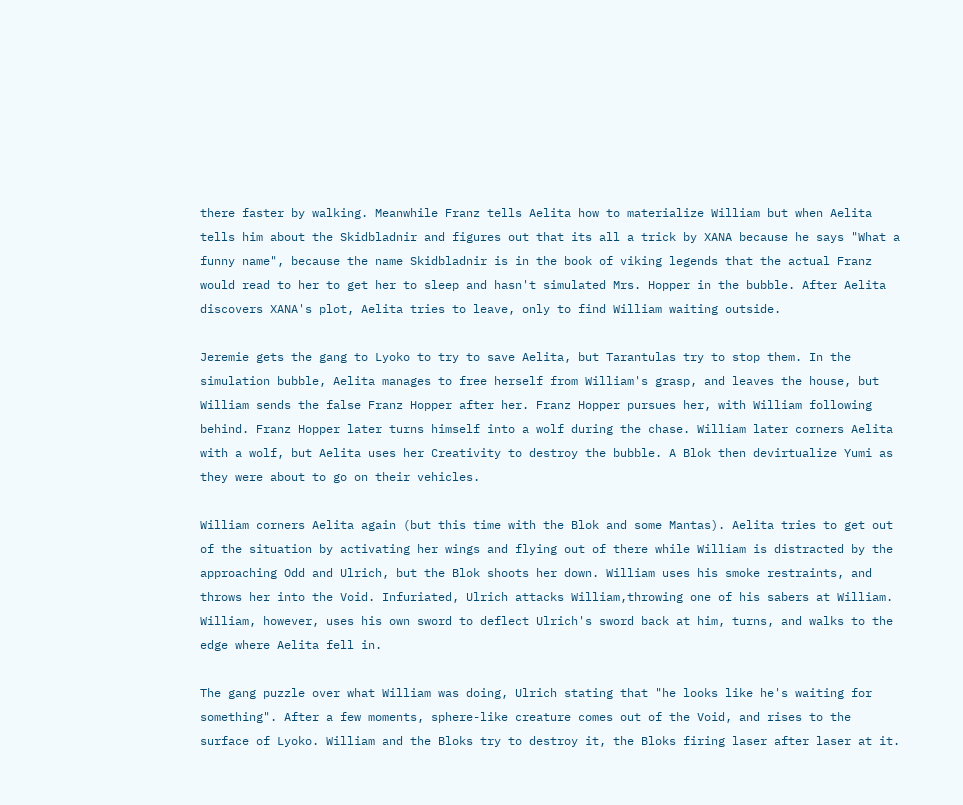there faster by walking. Meanwhile Franz tells Aelita how to materialize William but when Aelita tells him about the Skidbladnir and figures out that its all a trick by XANA because he says "What a funny name", because the name Skidbladnir is in the book of viking legends that the actual Franz would read to her to get her to sleep and hasn't simulated Mrs. Hopper in the bubble. After Aelita discovers XANA's plot, Aelita tries to leave, only to find William waiting outside.

Jeremie gets the gang to Lyoko to try to save Aelita, but Tarantulas try to stop them. In the simulation bubble, Aelita manages to free herself from William's grasp, and leaves the house, but William sends the false Franz Hopper after her. Franz Hopper pursues her, with William following behind. Franz Hopper later turns himself into a wolf during the chase. William later corners Aelita with a wolf, but Aelita uses her Creativity to destroy the bubble. A Blok then devirtualize Yumi as they were about to go on their vehicles.

William corners Aelita again (but this time with the Blok and some Mantas). Aelita tries to get out of the situation by activating her wings and flying out of there while William is distracted by the approaching Odd and Ulrich, but the Blok shoots her down. William uses his smoke restraints, and throws her into the Void. Infuriated, Ulrich attacks William,throwing one of his sabers at William. William, however, uses his own sword to deflect Ulrich's sword back at him, turns, and walks to the edge where Aelita fell in.

The gang puzzle over what William was doing, Ulrich stating that "he looks like he's waiting for something". After a few moments, sphere-like creature comes out of the Void, and rises to the surface of Lyoko. William and the Bloks try to destroy it, the Bloks firing laser after laser at it.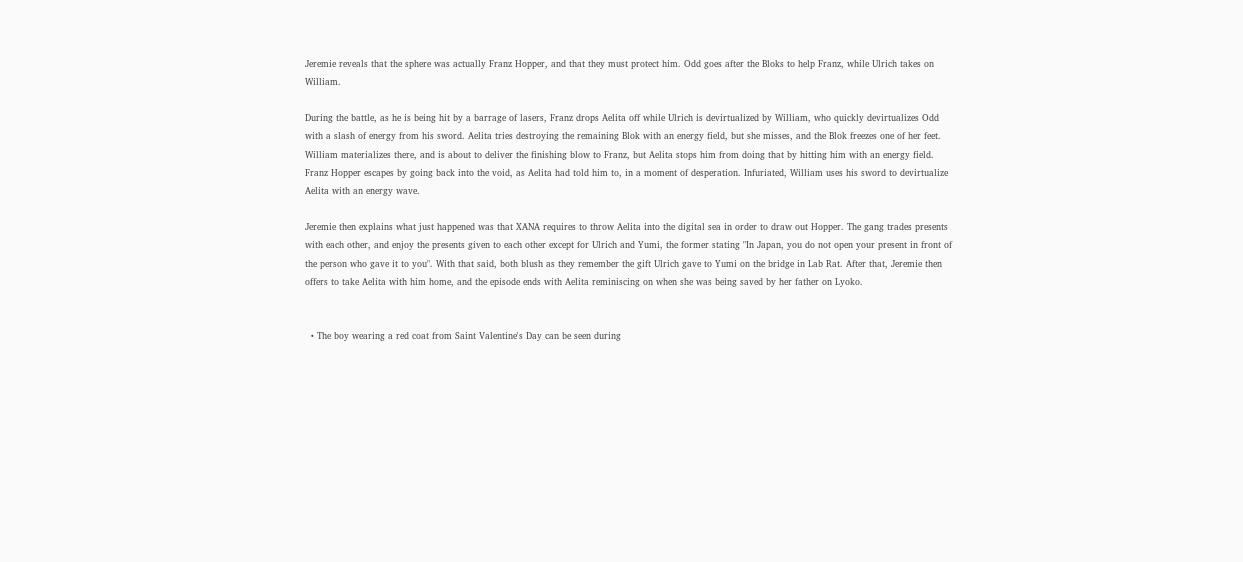Jeremie reveals that the sphere was actually Franz Hopper, and that they must protect him. Odd goes after the Bloks to help Franz, while Ulrich takes on William.

During the battle, as he is being hit by a barrage of lasers, Franz drops Aelita off while Ulrich is devirtualized by William, who quickly devirtualizes Odd with a slash of energy from his sword. Aelita tries destroying the remaining Blok with an energy field, but she misses, and the Blok freezes one of her feet. William materializes there, and is about to deliver the finishing blow to Franz, but Aelita stops him from doing that by hitting him with an energy field. Franz Hopper escapes by going back into the void, as Aelita had told him to, in a moment of desperation. Infuriated, William uses his sword to devirtualize Aelita with an energy wave.

Jeremie then explains what just happened was that XANA requires to throw Aelita into the digital sea in order to draw out Hopper. The gang trades presents with each other, and enjoy the presents given to each other except for Ulrich and Yumi, the former stating "In Japan, you do not open your present in front of the person who gave it to you". With that said, both blush as they remember the gift Ulrich gave to Yumi on the bridge in Lab Rat. After that, Jeremie then offers to take Aelita with him home, and the episode ends with Aelita reminiscing on when she was being saved by her father on Lyoko.


  • The boy wearing a red coat from Saint Valentine's Day can be seen during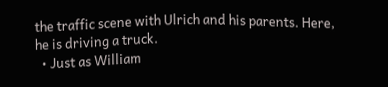the traffic scene with Ulrich and his parents. Here, he is driving a truck.
  • Just as William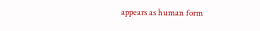appears as human form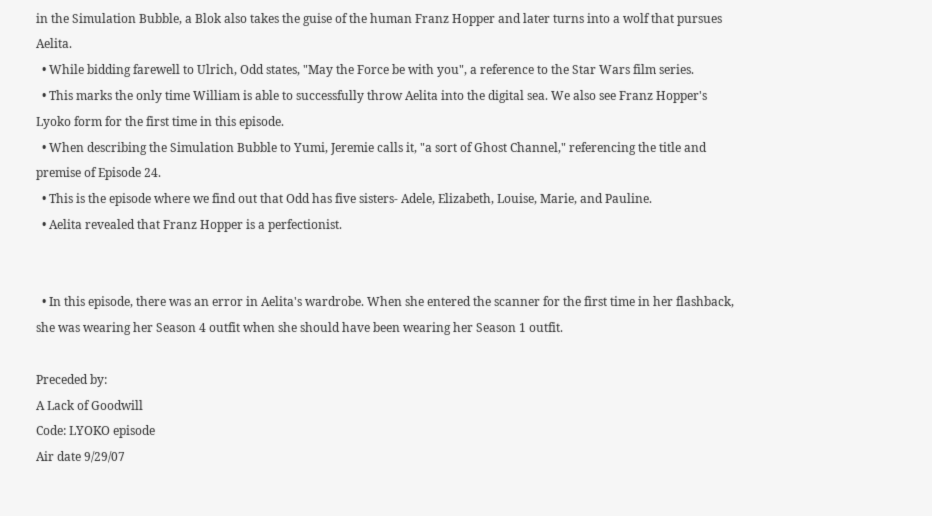in the Simulation Bubble, a Blok also takes the guise of the human Franz Hopper and later turns into a wolf that pursues Aelita.
  • While bidding farewell to Ulrich, Odd states, "May the Force be with you", a reference to the Star Wars film series.
  • This marks the only time William is able to successfully throw Aelita into the digital sea. We also see Franz Hopper's Lyoko form for the first time in this episode.
  • When describing the Simulation Bubble to Yumi, Jeremie calls it, "a sort of Ghost Channel," referencing the title and premise of Episode 24.
  • This is the episode where we find out that Odd has five sisters- Adele, Elizabeth, Louise, Marie, and Pauline.
  • Aelita revealed that Franz Hopper is a perfectionist.


  • In this episode, there was an error in Aelita's wardrobe. When she entered the scanner for the first time in her flashback, she was wearing her Season 4 outfit when she should have been wearing her Season 1 outfit.

Preceded by:
A Lack of Goodwill
Code: LYOKO episode
Air date 9/29/07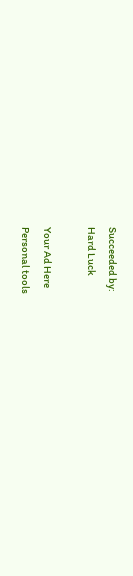Succeeded by:
Hard Luck

Your Ad Here
Personal tools